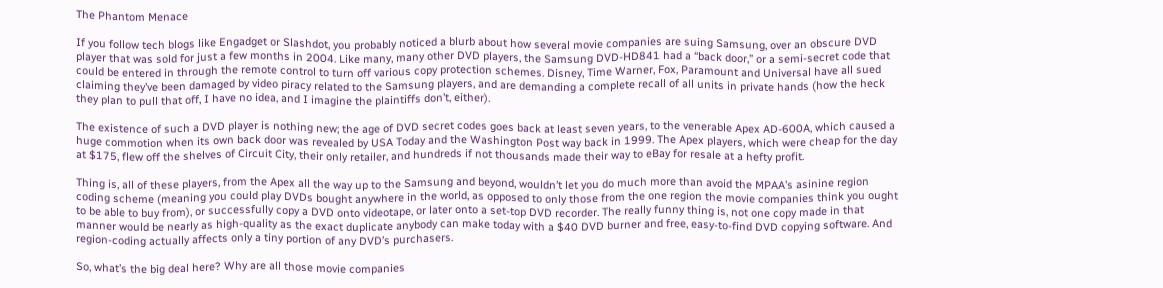The Phantom Menace

If you follow tech blogs like Engadget or Slashdot, you probably noticed a blurb about how several movie companies are suing Samsung, over an obscure DVD player that was sold for just a few months in 2004. Like many, many other DVD players, the Samsung DVD-HD841 had a “back door,” or a semi-secret code that could be entered in through the remote control to turn off various copy protection schemes. Disney, Time Warner, Fox, Paramount and Universal have all sued claiming they’ve been damaged by video piracy related to the Samsung players, and are demanding a complete recall of all units in private hands (how the heck they plan to pull that off, I have no idea, and I imagine the plaintiffs don’t, either).

The existence of such a DVD player is nothing new; the age of DVD secret codes goes back at least seven years, to the venerable Apex AD-600A, which caused a huge commotion when its own back door was revealed by USA Today and the Washington Post way back in 1999. The Apex players, which were cheap for the day at $175, flew off the shelves of Circuit City, their only retailer, and hundreds if not thousands made their way to eBay for resale at a hefty profit.

Thing is, all of these players, from the Apex all the way up to the Samsung and beyond, wouldn’t let you do much more than avoid the MPAA’s asinine region coding scheme (meaning you could play DVDs bought anywhere in the world, as opposed to only those from the one region the movie companies think you ought to be able to buy from), or successfully copy a DVD onto videotape, or later onto a set-top DVD recorder. The really funny thing is, not one copy made in that manner would be nearly as high-quality as the exact duplicate anybody can make today with a $40 DVD burner and free, easy-to-find DVD copying software. And region-coding actually affects only a tiny portion of any DVD’s purchasers.

So, what’s the big deal here? Why are all those movie companies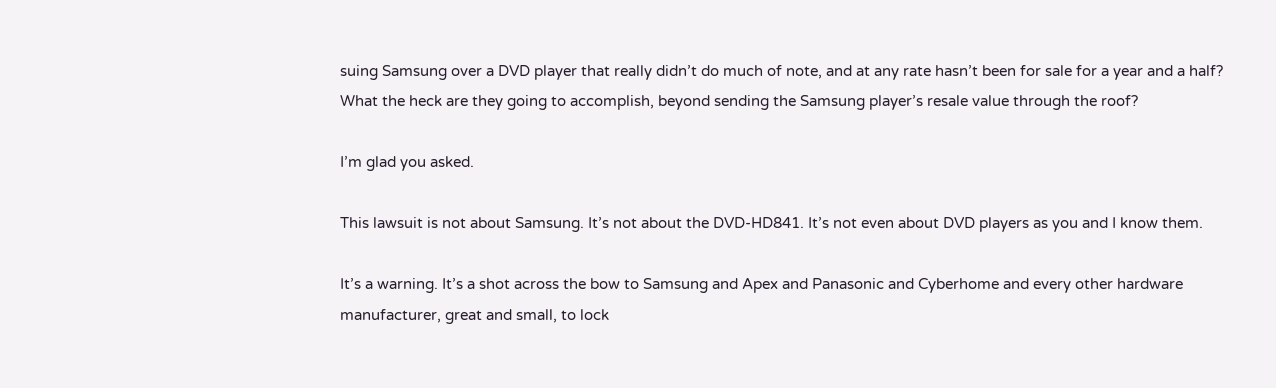suing Samsung over a DVD player that really didn’t do much of note, and at any rate hasn’t been for sale for a year and a half? What the heck are they going to accomplish, beyond sending the Samsung player’s resale value through the roof?

I’m glad you asked.

This lawsuit is not about Samsung. It’s not about the DVD-HD841. It’s not even about DVD players as you and I know them.

It’s a warning. It’s a shot across the bow to Samsung and Apex and Panasonic and Cyberhome and every other hardware manufacturer, great and small, to lock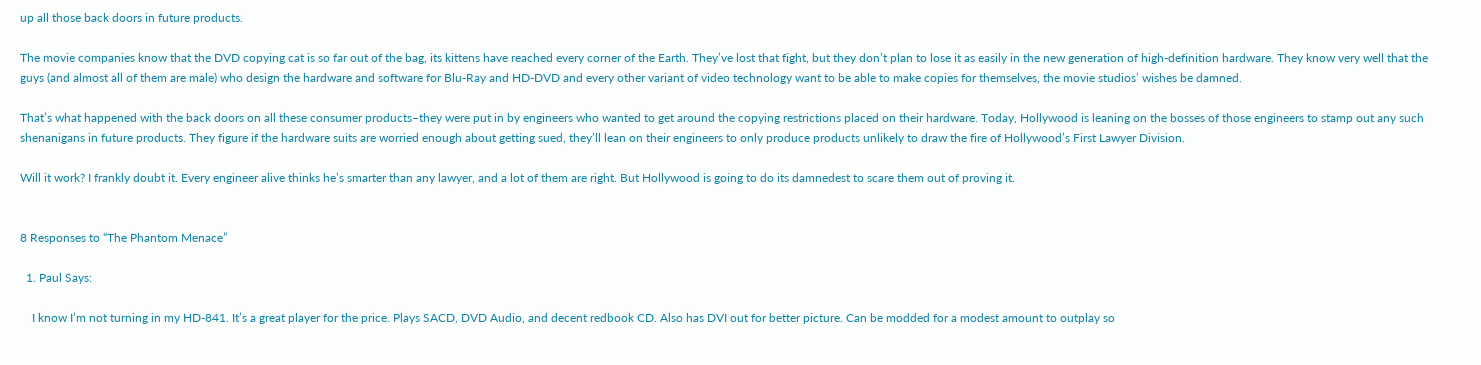up all those back doors in future products.

The movie companies know that the DVD copying cat is so far out of the bag, its kittens have reached every corner of the Earth. They’ve lost that fight, but they don’t plan to lose it as easily in the new generation of high-definition hardware. They know very well that the guys (and almost all of them are male) who design the hardware and software for Blu-Ray and HD-DVD and every other variant of video technology want to be able to make copies for themselves, the movie studios’ wishes be damned.

That’s what happened with the back doors on all these consumer products–they were put in by engineers who wanted to get around the copying restrictions placed on their hardware. Today, Hollywood is leaning on the bosses of those engineers to stamp out any such shenanigans in future products. They figure if the hardware suits are worried enough about getting sued, they’ll lean on their engineers to only produce products unlikely to draw the fire of Hollywood’s First Lawyer Division.

Will it work? I frankly doubt it. Every engineer alive thinks he’s smarter than any lawyer, and a lot of them are right. But Hollywood is going to do its damnedest to scare them out of proving it.


8 Responses to “The Phantom Menace”

  1. Paul Says:

    I know I’m not turning in my HD-841. It’s a great player for the price. Plays SACD, DVD Audio, and decent redbook CD. Also has DVI out for better picture. Can be modded for a modest amount to outplay so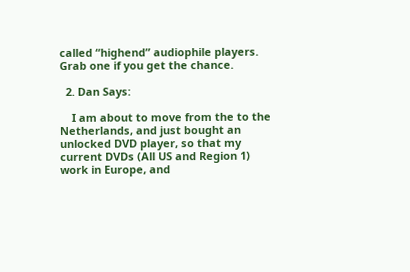called “highend” audiophile players. Grab one if you get the chance.

  2. Dan Says:

    I am about to move from the to the Netherlands, and just bought an unlocked DVD player, so that my current DVDs (All US and Region 1) work in Europe, and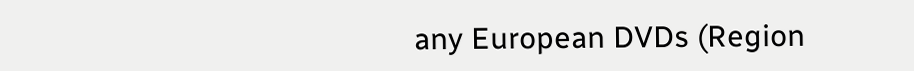any European DVDs (Region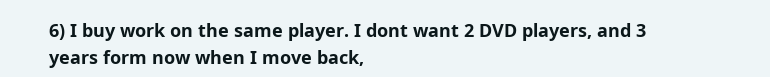6) I buy work on the same player. I dont want 2 DVD players, and 3 years form now when I move back,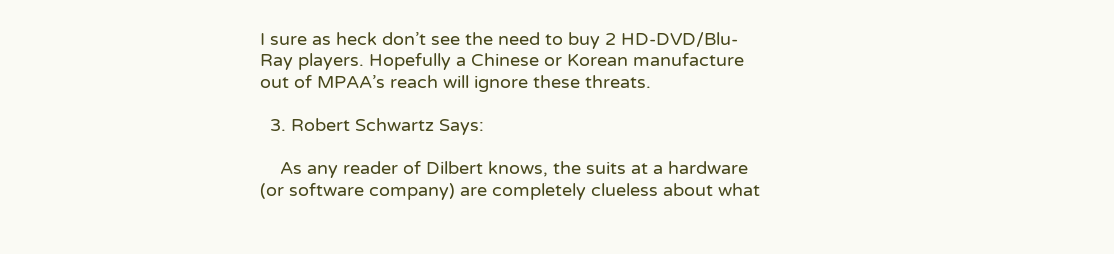I sure as heck don’t see the need to buy 2 HD-DVD/Blu-Ray players. Hopefully a Chinese or Korean manufacture out of MPAA’s reach will ignore these threats.

  3. Robert Schwartz Says:

    As any reader of Dilbert knows, the suits at a hardware (or software company) are completely clueless about what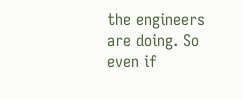the engineers are doing. So even if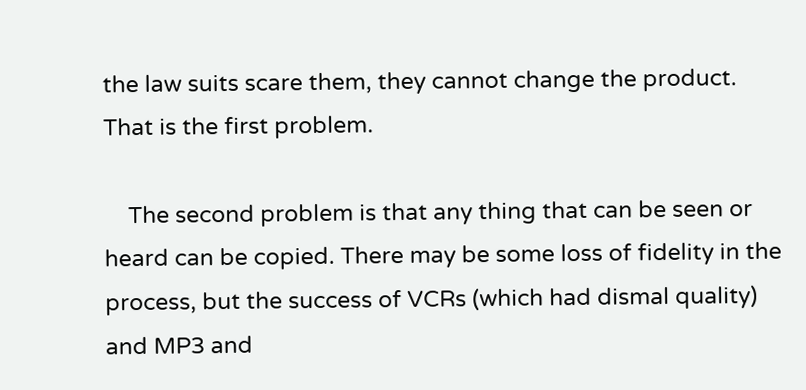the law suits scare them, they cannot change the product. That is the first problem.

    The second problem is that any thing that can be seen or heard can be copied. There may be some loss of fidelity in the process, but the success of VCRs (which had dismal quality) and MP3 and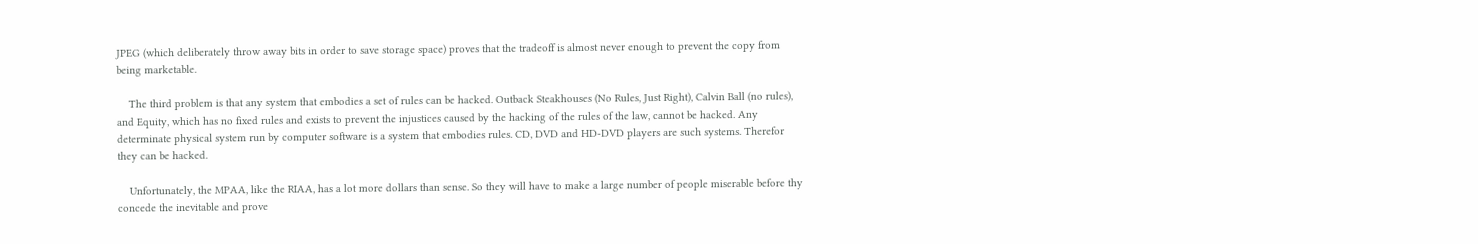JPEG (which deliberately throw away bits in order to save storage space) proves that the tradeoff is almost never enough to prevent the copy from being marketable.

    The third problem is that any system that embodies a set of rules can be hacked. Outback Steakhouses (No Rules, Just Right), Calvin Ball (no rules), and Equity, which has no fixed rules and exists to prevent the injustices caused by the hacking of the rules of the law, cannot be hacked. Any determinate physical system run by computer software is a system that embodies rules. CD, DVD and HD-DVD players are such systems. Therefor they can be hacked.

    Unfortunately, the MPAA, like the RIAA, has a lot more dollars than sense. So they will have to make a large number of people miserable before thy concede the inevitable and prove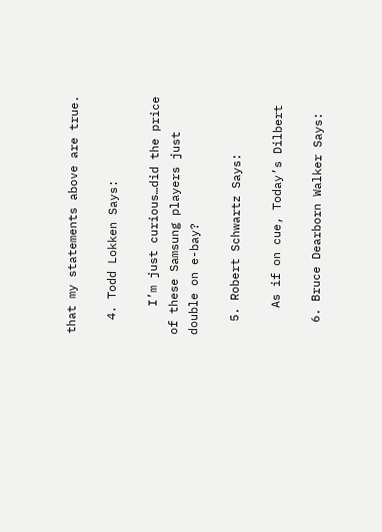that my statements above are true.

  4. Todd Lokken Says:

    I’m just curious…did the price of these Samsung players just double on e-bay?

  5. Robert Schwartz Says:

    As if on cue, Today’s Dilbert

  6. Bruce Dearborn Walker Says: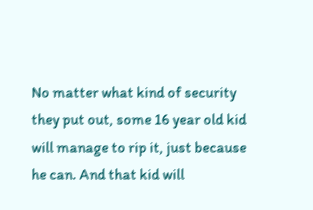No matter what kind of security they put out, some 16 year old kid will manage to rip it, just because he can. And that kid will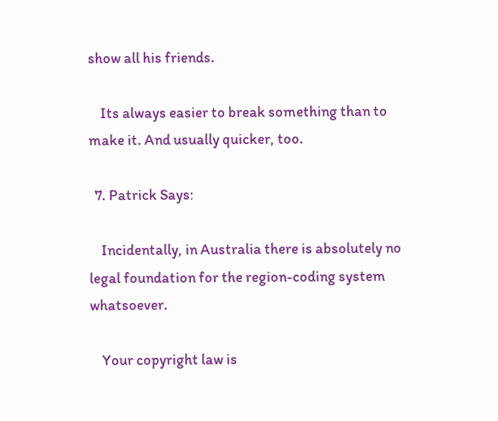show all his friends.

    Its always easier to break something than to make it. And usually quicker, too.

  7. Patrick Says:

    Incidentally, in Australia there is absolutely no legal foundation for the region-coding system whatsoever.

    Your copyright law is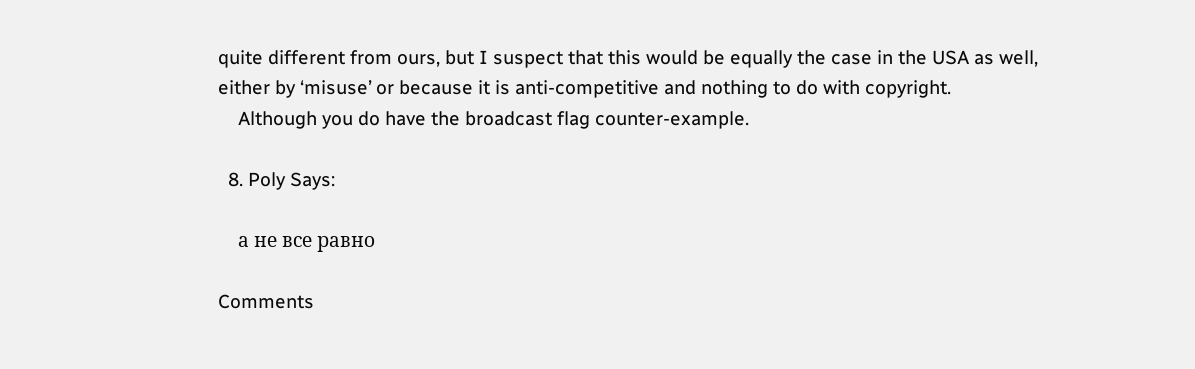quite different from ours, but I suspect that this would be equally the case in the USA as well, either by ‘misuse’ or because it is anti-competitive and nothing to do with copyright.
    Although you do have the broadcast flag counter-example.

  8. Poly Says:

    а не все равно

Comments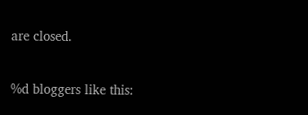are closed.

%d bloggers like this: